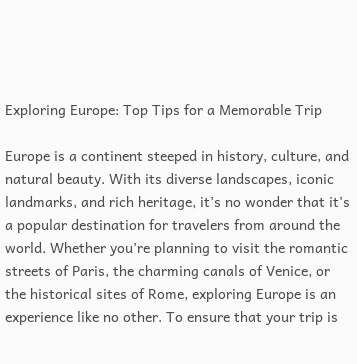Exploring Europe: Top Tips for a Memorable Trip

Europe is a continent steeped in history, culture, and natural beauty. With its diverse landscapes, iconic landmarks, and rich heritage, it’s no wonder that it’s a popular destination for travelers from around the world. Whether you’re planning to visit the romantic streets of Paris, the charming canals of Venice, or the historical sites of Rome, exploring Europe is an experience like no other. To ensure that your trip is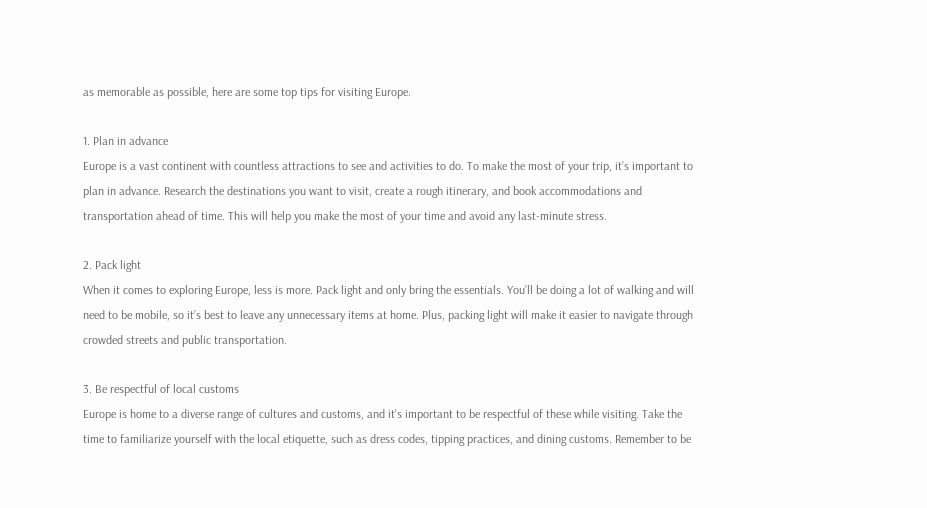as memorable as possible, here are some top tips for visiting Europe.

1. Plan in advance
Europe is a vast continent with countless attractions to see and activities to do. To make the most of your trip, it’s important to plan in advance. Research the destinations you want to visit, create a rough itinerary, and book accommodations and transportation ahead of time. This will help you make the most of your time and avoid any last-minute stress.

2. Pack light
When it comes to exploring Europe, less is more. Pack light and only bring the essentials. You’ll be doing a lot of walking and will need to be mobile, so it’s best to leave any unnecessary items at home. Plus, packing light will make it easier to navigate through crowded streets and public transportation.

3. Be respectful of local customs
Europe is home to a diverse range of cultures and customs, and it’s important to be respectful of these while visiting. Take the time to familiarize yourself with the local etiquette, such as dress codes, tipping practices, and dining customs. Remember to be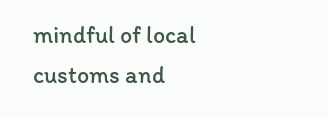mindful of local customs and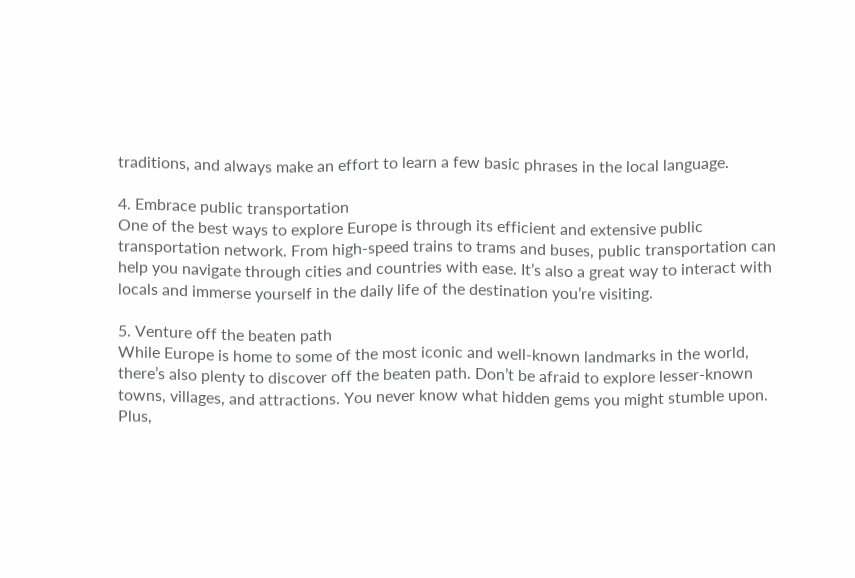traditions, and always make an effort to learn a few basic phrases in the local language.

4. Embrace public transportation
One of the best ways to explore Europe is through its efficient and extensive public transportation network. From high-speed trains to trams and buses, public transportation can help you navigate through cities and countries with ease. It’s also a great way to interact with locals and immerse yourself in the daily life of the destination you’re visiting.

5. Venture off the beaten path
While Europe is home to some of the most iconic and well-known landmarks in the world, there’s also plenty to discover off the beaten path. Don’t be afraid to explore lesser-known towns, villages, and attractions. You never know what hidden gems you might stumble upon. Plus,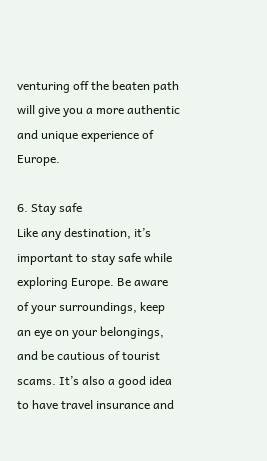venturing off the beaten path will give you a more authentic and unique experience of Europe.

6. Stay safe
Like any destination, it’s important to stay safe while exploring Europe. Be aware of your surroundings, keep an eye on your belongings, and be cautious of tourist scams. It’s also a good idea to have travel insurance and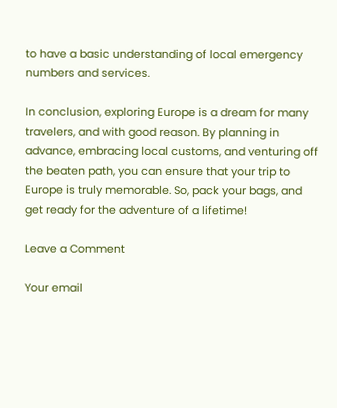to have a basic understanding of local emergency numbers and services.

In conclusion, exploring Europe is a dream for many travelers, and with good reason. By planning in advance, embracing local customs, and venturing off the beaten path, you can ensure that your trip to Europe is truly memorable. So, pack your bags, and get ready for the adventure of a lifetime!

Leave a Comment

Your email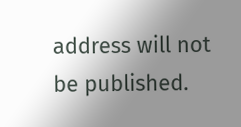address will not be published.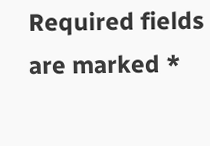Required fields are marked *